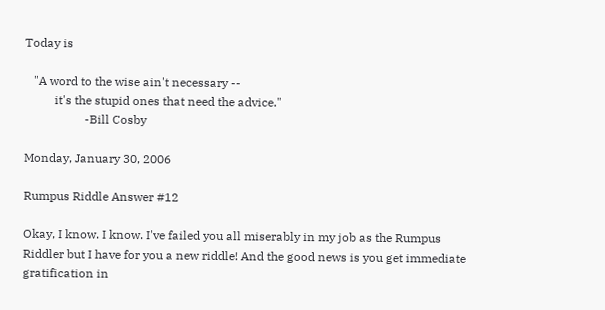Today is

   "A word to the wise ain't necessary --
          it's the stupid ones that need the advice."
                    -Bill Cosby

Monday, January 30, 2006

Rumpus Riddle Answer #12

Okay, I know. I know. I've failed you all miserably in my job as the Rumpus Riddler but I have for you a new riddle! And the good news is you get immediate gratification in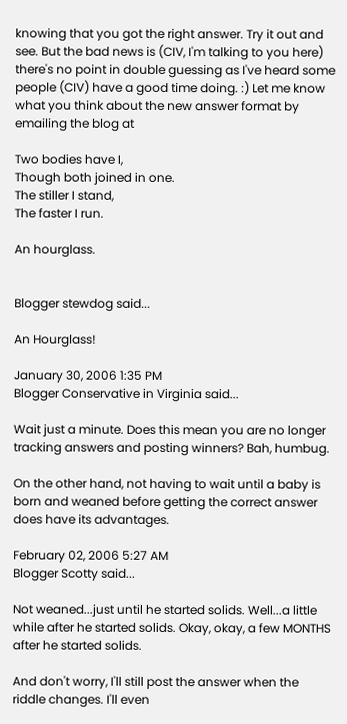knowing that you got the right answer. Try it out and see. But the bad news is (CIV, I'm talking to you here) there's no point in double guessing as I've heard some people (CIV) have a good time doing. :) Let me know what you think about the new answer format by emailing the blog at

Two bodies have I,
Though both joined in one.
The stiller I stand,
The faster I run.

An hourglass.


Blogger stewdog said...

An Hourglass!

January 30, 2006 1:35 PM
Blogger Conservative in Virginia said...

Wait just a minute. Does this mean you are no longer tracking answers and posting winners? Bah, humbug.

On the other hand, not having to wait until a baby is born and weaned before getting the correct answer does have its advantages.

February 02, 2006 5:27 AM
Blogger Scotty said...

Not weaned...just until he started solids. Well...a little while after he started solids. Okay, okay, a few MONTHS after he started solids.

And don't worry, I'll still post the answer when the riddle changes. I'll even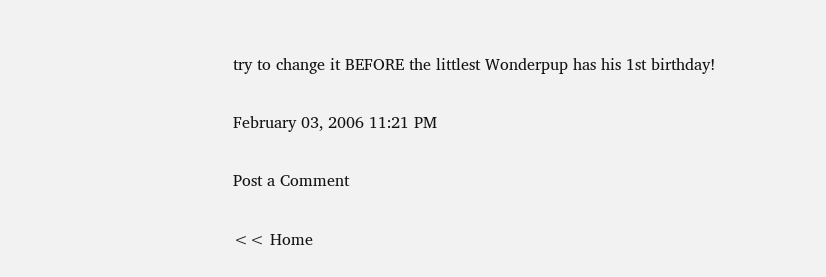try to change it BEFORE the littlest Wonderpup has his 1st birthday!

February 03, 2006 11:21 PM

Post a Comment

<< Home